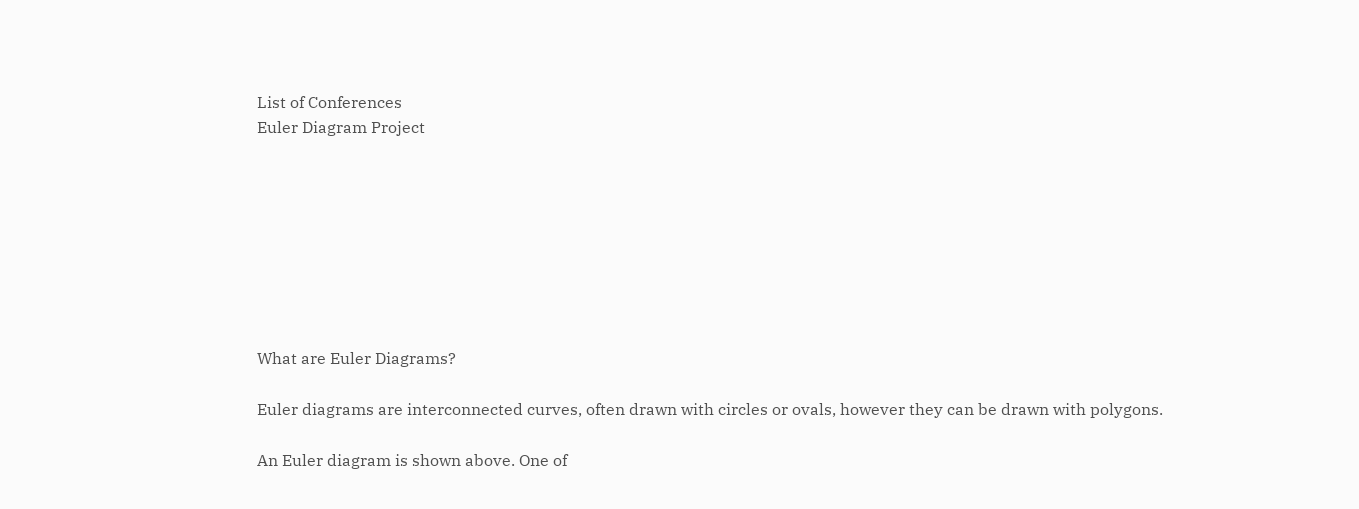List of Conferences
Euler Diagram Project








What are Euler Diagrams?

Euler diagrams are interconnected curves, often drawn with circles or ovals, however they can be drawn with polygons.

An Euler diagram is shown above. One of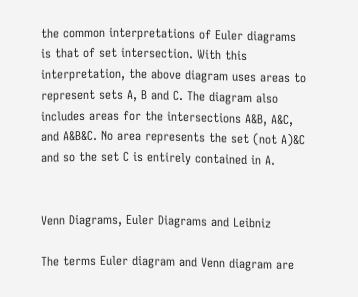the common interpretations of Euler diagrams is that of set intersection. With this interpretation, the above diagram uses areas to represent sets A, B and C. The diagram also includes areas for the intersections A&B, A&C, and A&B&C. No area represents the set (not A)&C and so the set C is entirely contained in A.


Venn Diagrams, Euler Diagrams and Leibniz

The terms Euler diagram and Venn diagram are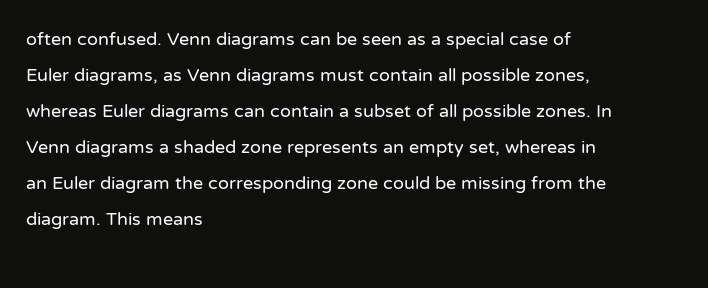often confused. Venn diagrams can be seen as a special case of Euler diagrams, as Venn diagrams must contain all possible zones, whereas Euler diagrams can contain a subset of all possible zones. In Venn diagrams a shaded zone represents an empty set, whereas in an Euler diagram the corresponding zone could be missing from the diagram. This means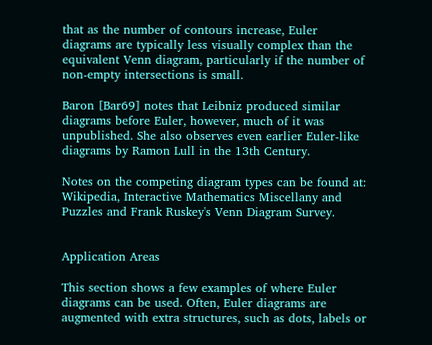that as the number of contours increase, Euler diagrams are typically less visually complex than the equivalent Venn diagram, particularly if the number of non-empty intersections is small.

Baron [Bar69] notes that Leibniz produced similar diagrams before Euler, however, much of it was unpublished. She also observes even earlier Euler-like diagrams by Ramon Lull in the 13th Century.

Notes on the competing diagram types can be found at: Wikipedia, Interactive Mathematics Miscellany and Puzzles and Frank Ruskey's Venn Diagram Survey.


Application Areas

This section shows a few examples of where Euler diagrams can be used. Often, Euler diagrams are augmented with extra structures, such as dots, labels or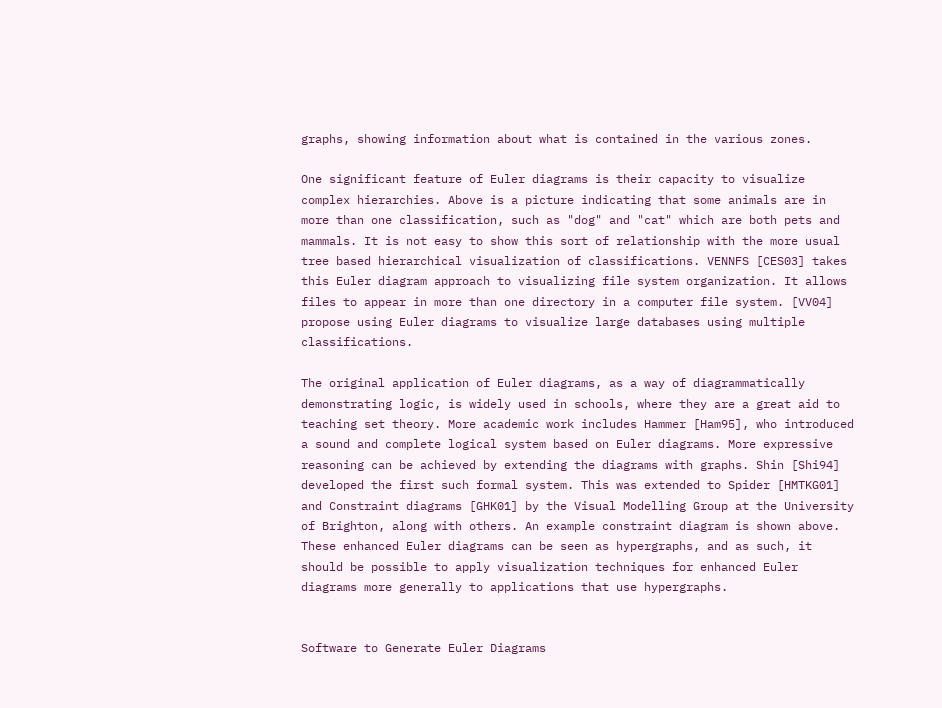graphs, showing information about what is contained in the various zones.

One significant feature of Euler diagrams is their capacity to visualize complex hierarchies. Above is a picture indicating that some animals are in more than one classification, such as "dog" and "cat" which are both pets and mammals. It is not easy to show this sort of relationship with the more usual tree based hierarchical visualization of classifications. VENNFS [CES03] takes this Euler diagram approach to visualizing file system organization. It allows files to appear in more than one directory in a computer file system. [VV04] propose using Euler diagrams to visualize large databases using multiple classifications.

The original application of Euler diagrams, as a way of diagrammatically demonstrating logic, is widely used in schools, where they are a great aid to teaching set theory. More academic work includes Hammer [Ham95], who introduced a sound and complete logical system based on Euler diagrams. More expressive reasoning can be achieved by extending the diagrams with graphs. Shin [Shi94] developed the first such formal system. This was extended to Spider [HMTKG01] and Constraint diagrams [GHK01] by the Visual Modelling Group at the University of Brighton, along with others. An example constraint diagram is shown above. These enhanced Euler diagrams can be seen as hypergraphs, and as such, it should be possible to apply visualization techniques for enhanced Euler diagrams more generally to applications that use hypergraphs.


Software to Generate Euler Diagrams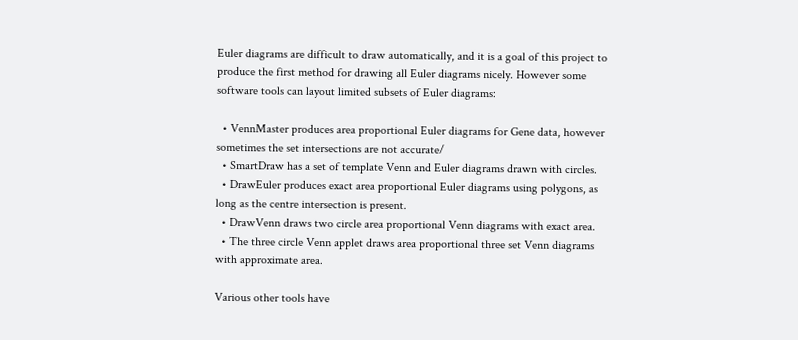Euler diagrams are difficult to draw automatically, and it is a goal of this project to produce the first method for drawing all Euler diagrams nicely. However some software tools can layout limited subsets of Euler diagrams:

  • VennMaster produces area proportional Euler diagrams for Gene data, however sometimes the set intersections are not accurate/
  • SmartDraw has a set of template Venn and Euler diagrams drawn with circles.
  • DrawEuler produces exact area proportional Euler diagrams using polygons, as long as the centre intersection is present.
  • DrawVenn draws two circle area proportional Venn diagrams with exact area.
  • The three circle Venn applet draws area proportional three set Venn diagrams with approximate area.

Various other tools have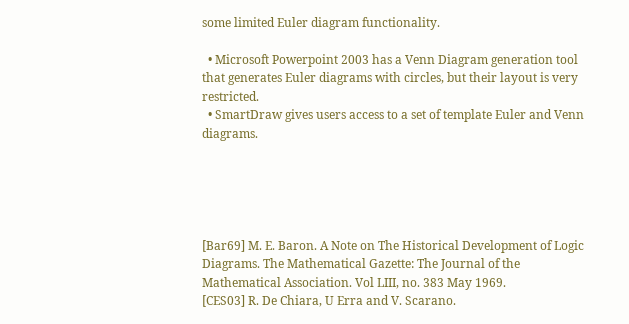some limited Euler diagram functionality.

  • Microsoft Powerpoint 2003 has a Venn Diagram generation tool that generates Euler diagrams with circles, but their layout is very restricted.
  • SmartDraw gives users access to a set of template Euler and Venn diagrams.





[Bar69] M. E. Baron. A Note on The Historical Development of Logic Diagrams. The Mathematical Gazette: The Journal of the Mathematical Association. Vol LIII, no. 383 May 1969.
[CES03] R. De Chiara, U Erra and V. Scarano.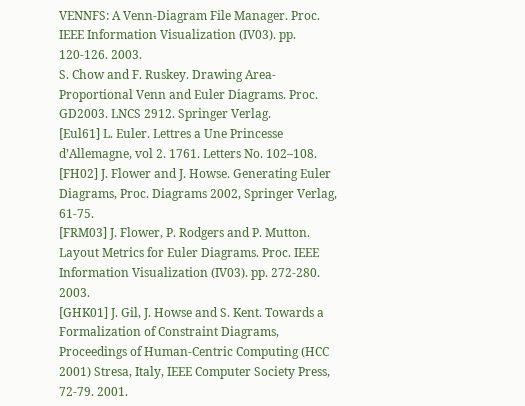VENNFS: A Venn-Diagram File Manager. Proc. IEEE Information Visualization (IV03). pp. 120-126. 2003.
S. Chow and F. Ruskey. Drawing Area-Proportional Venn and Euler Diagrams. Proc. GD2003. LNCS 2912. Springer Verlag.
[Eul61] L. Euler. Lettres a Une Princesse d’Allemagne, vol 2. 1761. Letters No. 102–108.
[FH02] J. Flower and J. Howse. Generating Euler Diagrams, Proc. Diagrams 2002, Springer Verlag, 61-75.
[FRM03] J. Flower, P. Rodgers and P. Mutton. Layout Metrics for Euler Diagrams. Proc. IEEE Information Visualization (IV03). pp. 272-280. 2003.
[GHK01] J. Gil, J. Howse and S. Kent. Towards a Formalization of Constraint Diagrams, Proceedings of Human-Centric Computing (HCC 2001) Stresa, Italy, IEEE Computer Society Press, 72-79. 2001.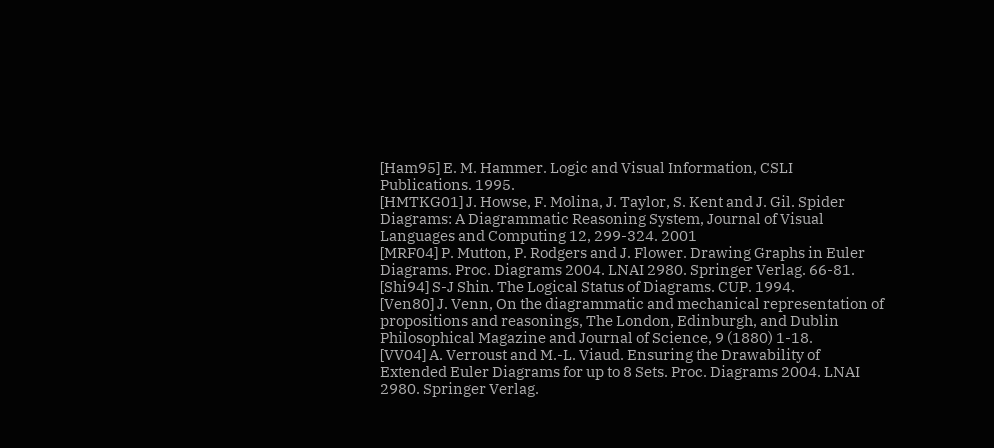[Ham95] E. M. Hammer. Logic and Visual Information, CSLI Publications. 1995.
[HMTKG01] J. Howse, F. Molina, J. Taylor, S. Kent and J. Gil. Spider Diagrams: A Diagrammatic Reasoning System, Journal of Visual Languages and Computing 12, 299-324. 2001
[MRF04] P. Mutton, P. Rodgers and J. Flower. Drawing Graphs in Euler Diagrams. Proc. Diagrams 2004. LNAI 2980. Springer Verlag. 66-81.
[Shi94] S-J Shin. The Logical Status of Diagrams. CUP. 1994.
[Ven80] J. Venn, On the diagrammatic and mechanical representation of propositions and reasonings, The London, Edinburgh, and Dublin Philosophical Magazine and Journal of Science, 9 (1880) 1-18.
[VV04] A. Verroust and M.-L. Viaud. Ensuring the Drawability of Extended Euler Diagrams for up to 8 Sets. Proc. Diagrams 2004. LNAI 2980. Springer Verlag.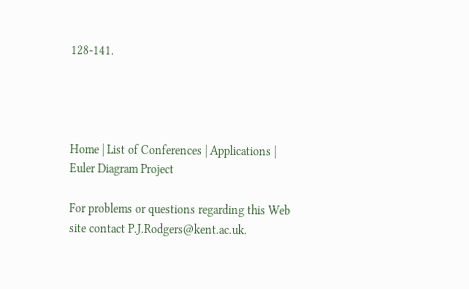128-141.




Home | List of Conferences | Applications | Euler Diagram Project

For problems or questions regarding this Web site contact P.J.Rodgers@kent.ac.uk.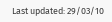Last updated: 29/03/10